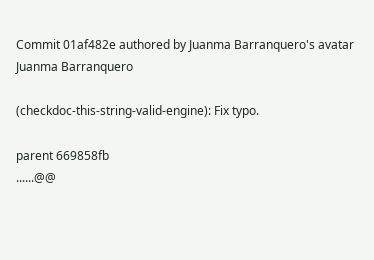Commit 01af482e authored by Juanma Barranquero's avatar Juanma Barranquero

(checkdoc-this-string-valid-engine): Fix typo.

parent 669858fb
......@@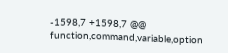-1598,7 +1598,7 @@ function,command,variable,option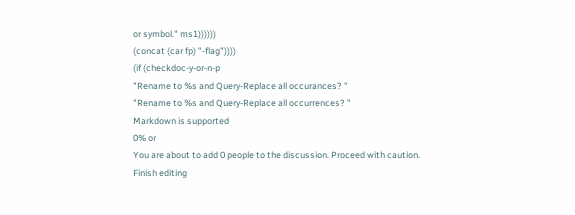or symbol." ms1))))))
(concat (car fp) "-flag"))))
(if (checkdoc-y-or-n-p
"Rename to %s and Query-Replace all occurances? "
"Rename to %s and Query-Replace all occurrences? "
Markdown is supported
0% or
You are about to add 0 people to the discussion. Proceed with caution.
Finish editing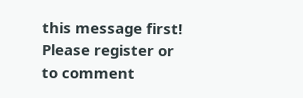this message first!
Please register or to comment